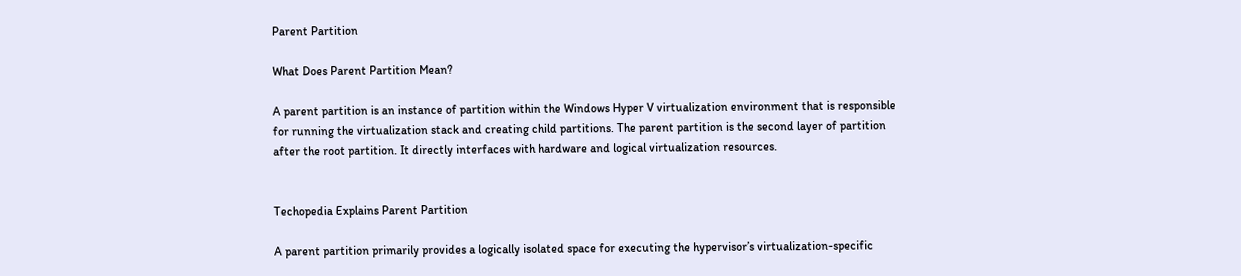Parent Partition

What Does Parent Partition Mean?

A parent partition is an instance of partition within the Windows Hyper V virtualization environment that is responsible for running the virtualization stack and creating child partitions. The parent partition is the second layer of partition after the root partition. It directly interfaces with hardware and logical virtualization resources.


Techopedia Explains Parent Partition

A parent partition primarily provides a logically isolated space for executing the hypervisor’s virtualization-specific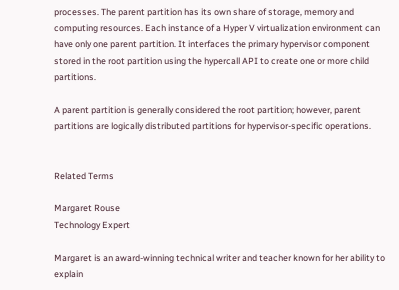processes. The parent partition has its own share of storage, memory and computing resources. Each instance of a Hyper V virtualization environment can have only one parent partition. It interfaces the primary hypervisor component stored in the root partition using the hypercall API to create one or more child partitions.

A parent partition is generally considered the root partition; however, parent partitions are logically distributed partitions for hypervisor-specific operations.


Related Terms

Margaret Rouse
Technology Expert

Margaret is an award-winning technical writer and teacher known for her ability to explain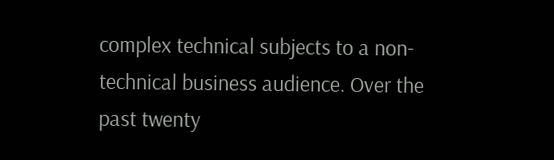complex technical subjects to a non-technical business audience. Over the past twenty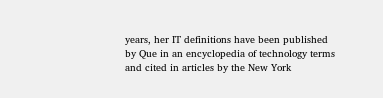years, her IT definitions have been published by Que in an encyclopedia of technology terms and cited in articles by the New York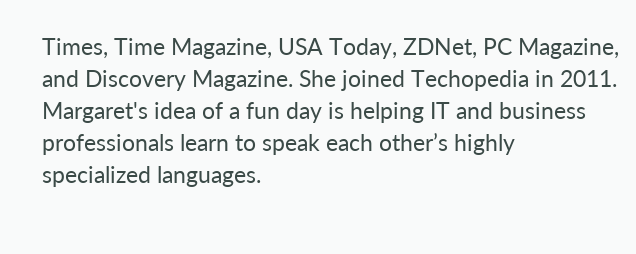Times, Time Magazine, USA Today, ZDNet, PC Magazine, and Discovery Magazine. She joined Techopedia in 2011. Margaret's idea of a fun day is helping IT and business professionals learn to speak each other’s highly specialized languages.